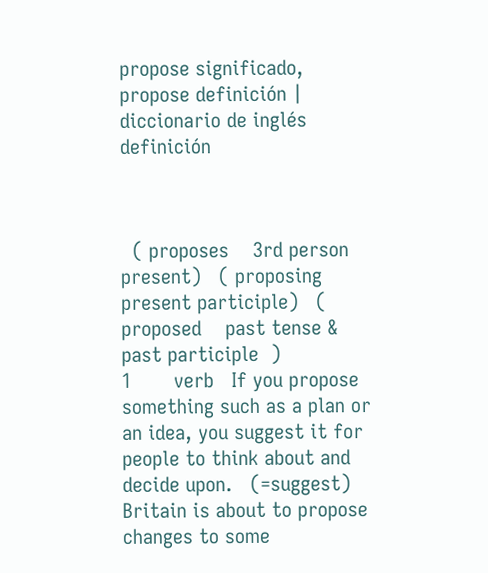propose significado, propose definición | diccionario de inglés definición



  ( proposes    3rd person present)   ( proposing    present participle)   ( proposed    past tense & past participle  )
1       verb   If you propose something such as a plan or an idea, you suggest it for people to think about and decide upon.   (=suggest)
Britain is about to propose changes to some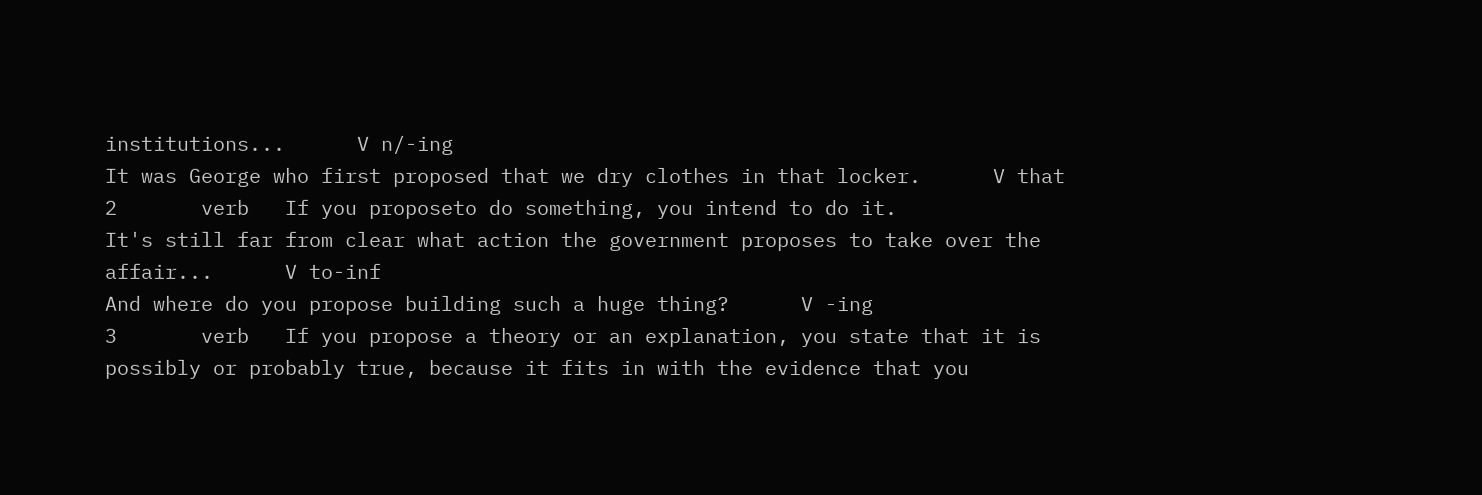institutions...      V n/-ing
It was George who first proposed that we dry clothes in that locker.      V that
2       verb   If you proposeto do something, you intend to do it.
It's still far from clear what action the government proposes to take over the affair...      V to-inf
And where do you propose building such a huge thing?      V -ing
3       verb   If you propose a theory or an explanation, you state that it is possibly or probably true, because it fits in with the evidence that you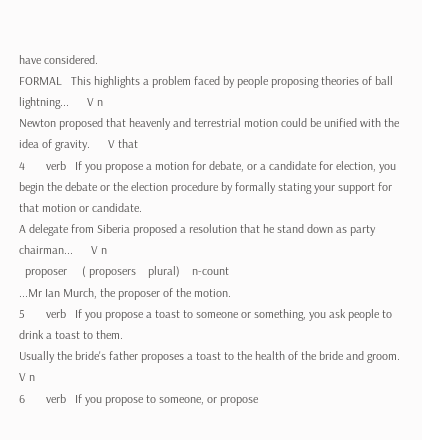have considered.
FORMAL   This highlights a problem faced by people proposing theories of ball lightning...      V n
Newton proposed that heavenly and terrestrial motion could be unified with the idea of gravity.      V that
4       verb   If you propose a motion for debate, or a candidate for election, you begin the debate or the election procedure by formally stating your support for that motion or candidate.
A delegate from Siberia proposed a resolution that he stand down as party chairman...      V n
  proposer     ( proposers    plural)    n-count
...Mr Ian Murch, the proposer of the motion.
5       verb   If you propose a toast to someone or something, you ask people to drink a toast to them.
Usually the bride's father proposes a toast to the health of the bride and groom.      V n
6       verb   If you propose to someone, or propose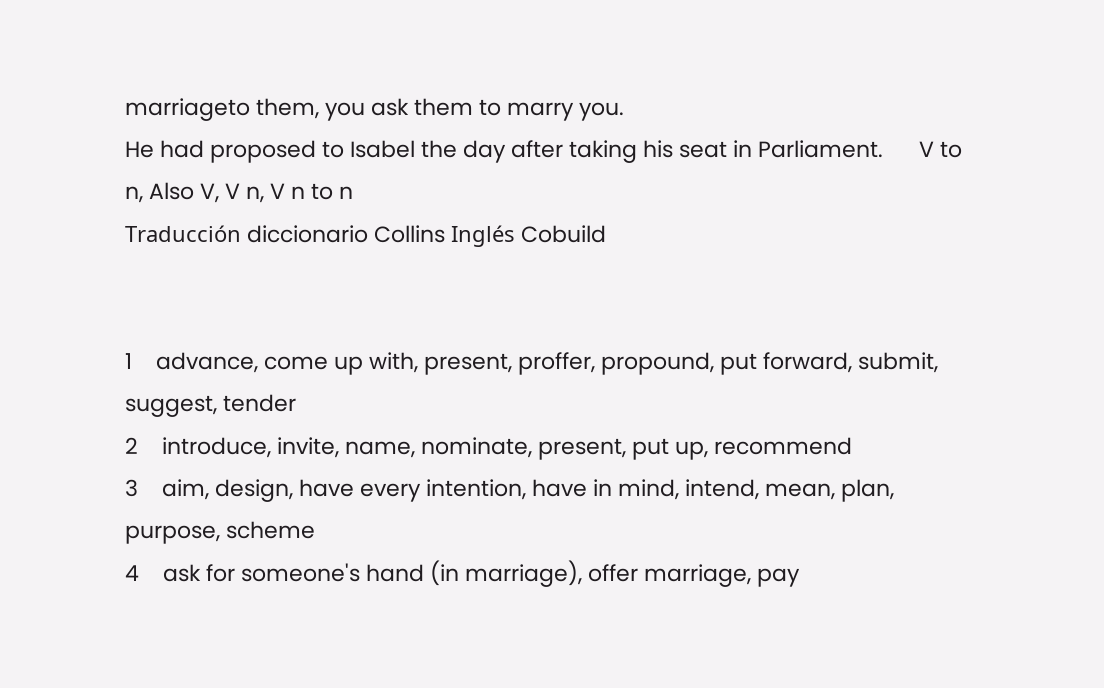marriageto them, you ask them to marry you.
He had proposed to Isabel the day after taking his seat in Parliament.      V to n, Also V, V n, V n to n
Traducción diccionario Collins Inglés Cobuild


1    advance, come up with, present, proffer, propound, put forward, submit, suggest, tender
2    introduce, invite, name, nominate, present, put up, recommend
3    aim, design, have every intention, have in mind, intend, mean, plan, purpose, scheme
4    ask for someone's hand (in marriage), offer marriage, pay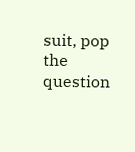suit, pop the question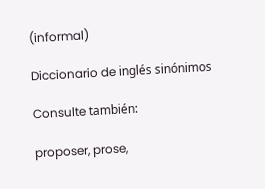(informal)

Diccionario de inglés sinónimos

Consulte también:

proposer, prose,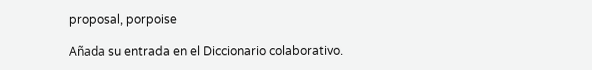proposal, porpoise

Añada su entrada en el Diccionario colaborativo.